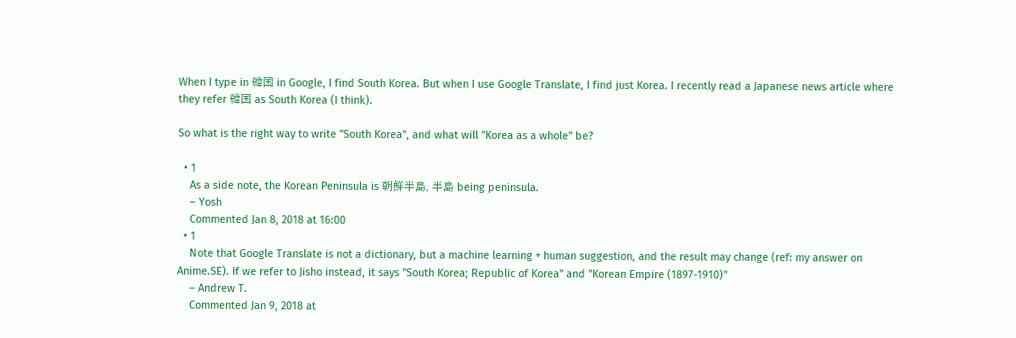When I type in 韓国 in Google, I find South Korea. But when I use Google Translate, I find just Korea. I recently read a Japanese news article where they refer 韓国 as South Korea (I think).

So what is the right way to write "South Korea", and what will "Korea as a whole" be?

  • 1
    As a side note, the Korean Peninsula is 朝鮮半島, 半島 being peninsula.
    – Yosh
    Commented Jan 8, 2018 at 16:00
  • 1
    Note that Google Translate is not a dictionary, but a machine learning + human suggestion, and the result may change (ref: my answer on Anime.SE). If we refer to Jisho instead, it says "South Korea; Republic of Korea" and "Korean Empire (1897-1910)"
    – Andrew T.
    Commented Jan 9, 2018 at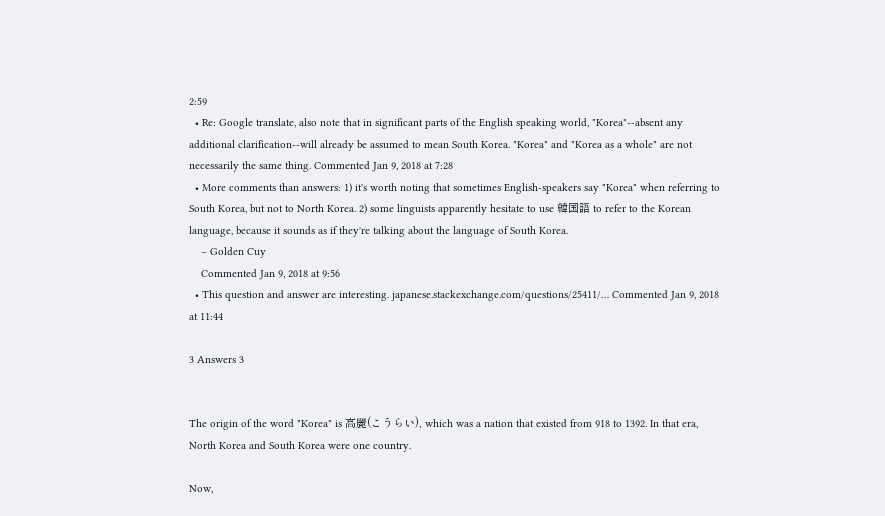2:59
  • Re: Google translate, also note that in significant parts of the English speaking world, "Korea"--absent any additional clarification--will already be assumed to mean South Korea. "Korea" and "Korea as a whole" are not necessarily the same thing. Commented Jan 9, 2018 at 7:28
  • More comments than answers: 1) it's worth noting that sometimes English-speakers say "Korea" when referring to South Korea, but not to North Korea. 2) some linguists apparently hesitate to use 韓国語 to refer to the Korean language, because it sounds as if they're talking about the language of South Korea.
    – Golden Cuy
    Commented Jan 9, 2018 at 9:56
  • This question and answer are interesting. japanese.stackexchange.com/questions/25411/… Commented Jan 9, 2018 at 11:44

3 Answers 3


The origin of the word "Korea" is 高麗(こうらい), which was a nation that existed from 918 to 1392. In that era, North Korea and South Korea were one country.

Now,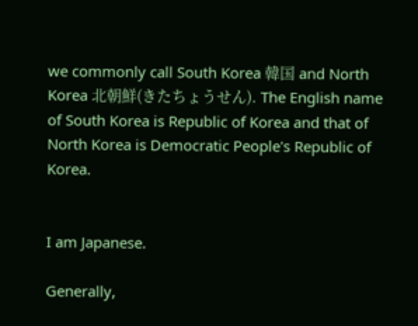we commonly call South Korea 韓国 and North Korea 北朝鮮(きたちょうせん). The English name of South Korea is Republic of Korea and that of North Korea is Democratic People's Republic of Korea.


I am Japanese.

Generally,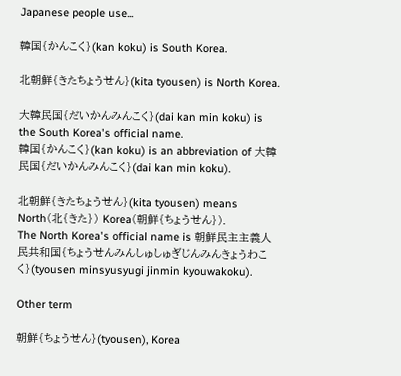Japanese people use...

韓国{かんこく}(kan koku) is South Korea.

北朝鮮{きたちょうせん}(kita tyousen) is North Korea.

大韓民国{だいかんみんこく}(dai kan min koku) is the South Korea's official name.
韓国{かんこく}(kan koku) is an abbreviation of 大韓民国{だいかんみんこく}(dai kan min koku).

北朝鮮{きたちょうせん}(kita tyousen) means North(北{きた}) Korea(朝鮮{ちょうせん}).
The North Korea's official name is 朝鮮民主主義人民共和国{ちょうせんみんしゅしゅぎじんみんきょうわこく}(tyousen minsyusyugi jinmin kyouwakoku).

Other term

朝鮮{ちょうせん}(tyousen), Korea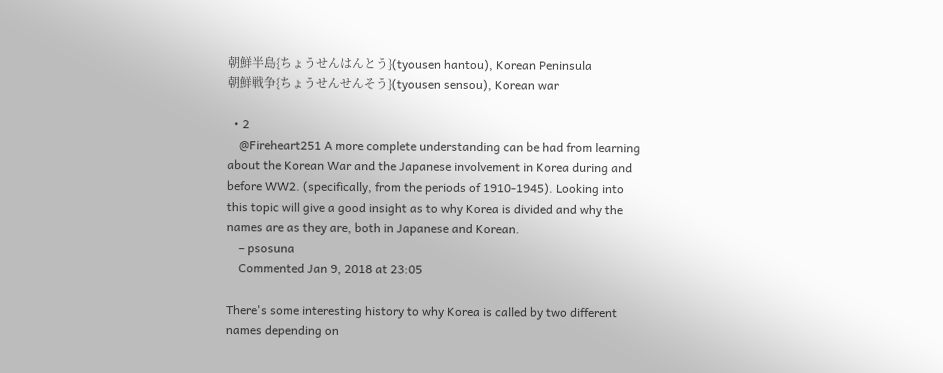朝鮮半島{ちょうせんはんとう}(tyousen hantou), Korean Peninsula
朝鮮戦争{ちょうせんせんそう}(tyousen sensou), Korean war

  • 2
    @Fireheart251 A more complete understanding can be had from learning about the Korean War and the Japanese involvement in Korea during and before WW2. (specifically, from the periods of 1910-1945). Looking into this topic will give a good insight as to why Korea is divided and why the names are as they are, both in Japanese and Korean.
    – psosuna
    Commented Jan 9, 2018 at 23:05

There's some interesting history to why Korea is called by two different names depending on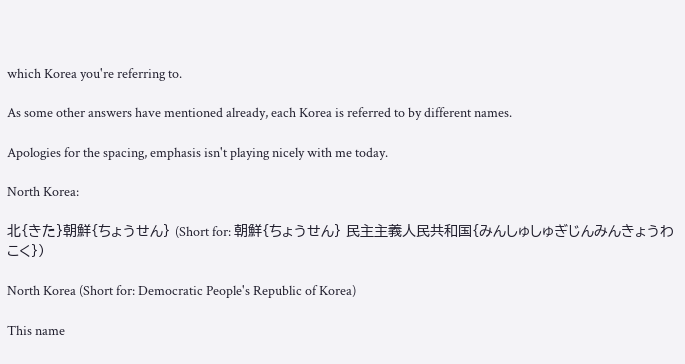which Korea you're referring to.

As some other answers have mentioned already, each Korea is referred to by different names.

Apologies for the spacing, emphasis isn't playing nicely with me today.

North Korea:

北{きた}朝鮮{ちょうせん} (Short for: 朝鮮{ちょうせん} 民主主義人民共和国{みんしゅしゅぎじんみんきょうわこく})

North Korea (Short for: Democratic People's Republic of Korea)

This name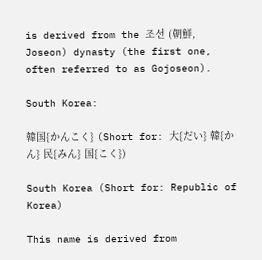is derived from the 조선 (朝鮮, Joseon) dynasty (the first one, often referred to as Gojoseon).

South Korea:

韓国{かんこく} (Short for: 大{だい} 韓{かん} 民{みん} 国{こく})

South Korea (Short for: Republic of Korea)

This name is derived from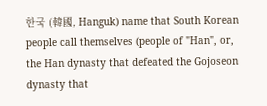한국 (韓國, Hanguk) name that South Korean people call themselves (people of "Han", or, the Han dynasty that defeated the Gojoseon dynasty that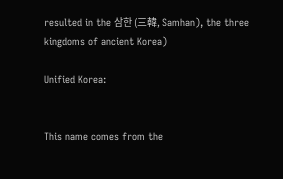resulted in the 삼한 (三韓, Samhan), the three kingdoms of ancient Korea)

Unified Korea:


This name comes from the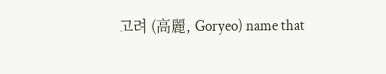고려 (高麗, Goryeo) name that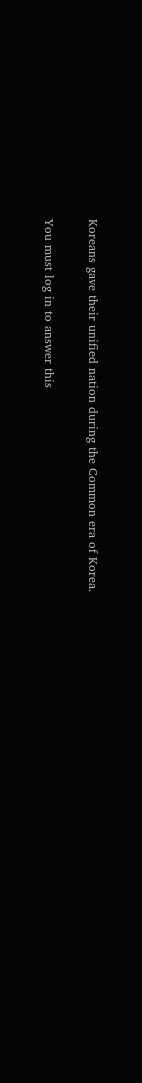Koreans gave their unified nation during the Common era of Korea.

You must log in to answer this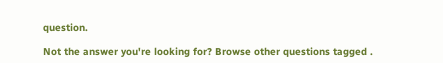question.

Not the answer you're looking for? Browse other questions tagged .